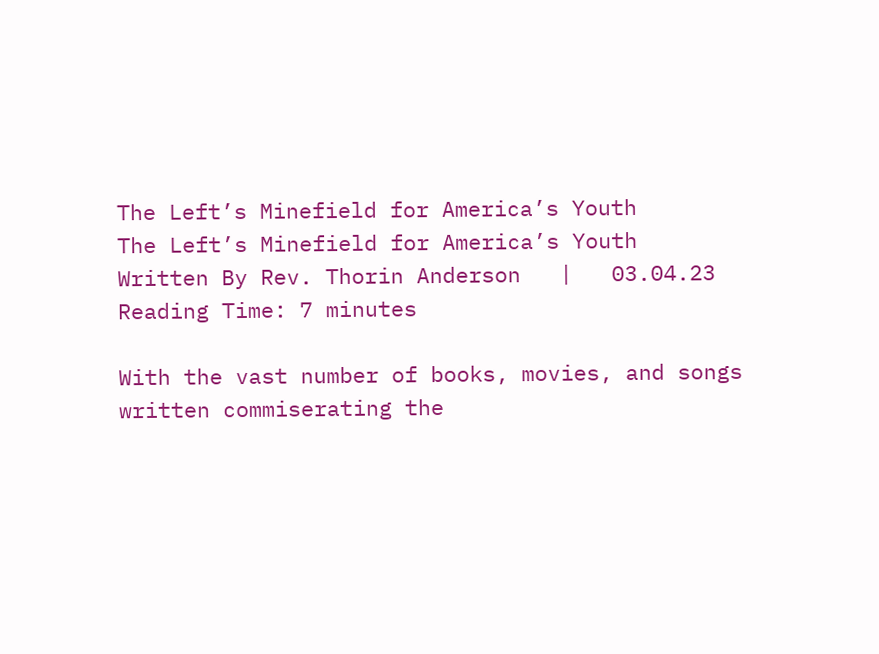The Left’s Minefield for America’s Youth
The Left’s Minefield for America’s Youth
Written By Rev. Thorin Anderson   |   03.04.23
Reading Time: 7 minutes

With the vast number of books, movies, and songs written commiserating the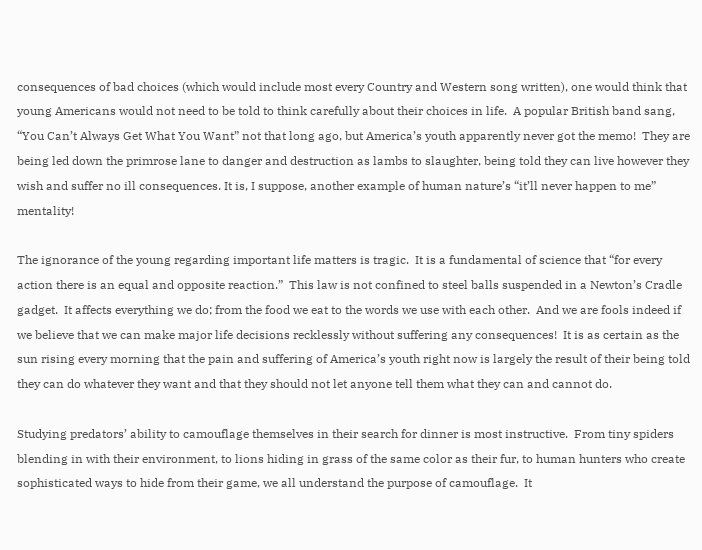consequences of bad choices (which would include most every Country and Western song written), one would think that young Americans would not need to be told to think carefully about their choices in life.  A popular British band sang, “You Can’t Always Get What You Want” not that long ago, but America’s youth apparently never got the memo!  They are being led down the primrose lane to danger and destruction as lambs to slaughter, being told they can live however they wish and suffer no ill consequences. It is, I suppose, another example of human nature’s “it’ll never happen to me” mentality!

The ignorance of the young regarding important life matters is tragic.  It is a fundamental of science that “for every action there is an equal and opposite reaction.”  This law is not confined to steel balls suspended in a Newton’s Cradle gadget.  It affects everything we do; from the food we eat to the words we use with each other.  And we are fools indeed if we believe that we can make major life decisions recklessly without suffering any consequences!  It is as certain as the sun rising every morning that the pain and suffering of America’s youth right now is largely the result of their being told they can do whatever they want and that they should not let anyone tell them what they can and cannot do.

Studying predators’ ability to camouflage themselves in their search for dinner is most instructive.  From tiny spiders blending in with their environment, to lions hiding in grass of the same color as their fur, to human hunters who create sophisticated ways to hide from their game, we all understand the purpose of camouflage.  It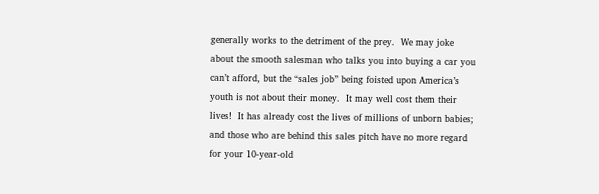generally works to the detriment of the prey.  We may joke about the smooth salesman who talks you into buying a car you can’t afford, but the “sales job” being foisted upon America’s youth is not about their money.  It may well cost them their lives!  It has already cost the lives of millions of unborn babies; and those who are behind this sales pitch have no more regard for your 10-year-old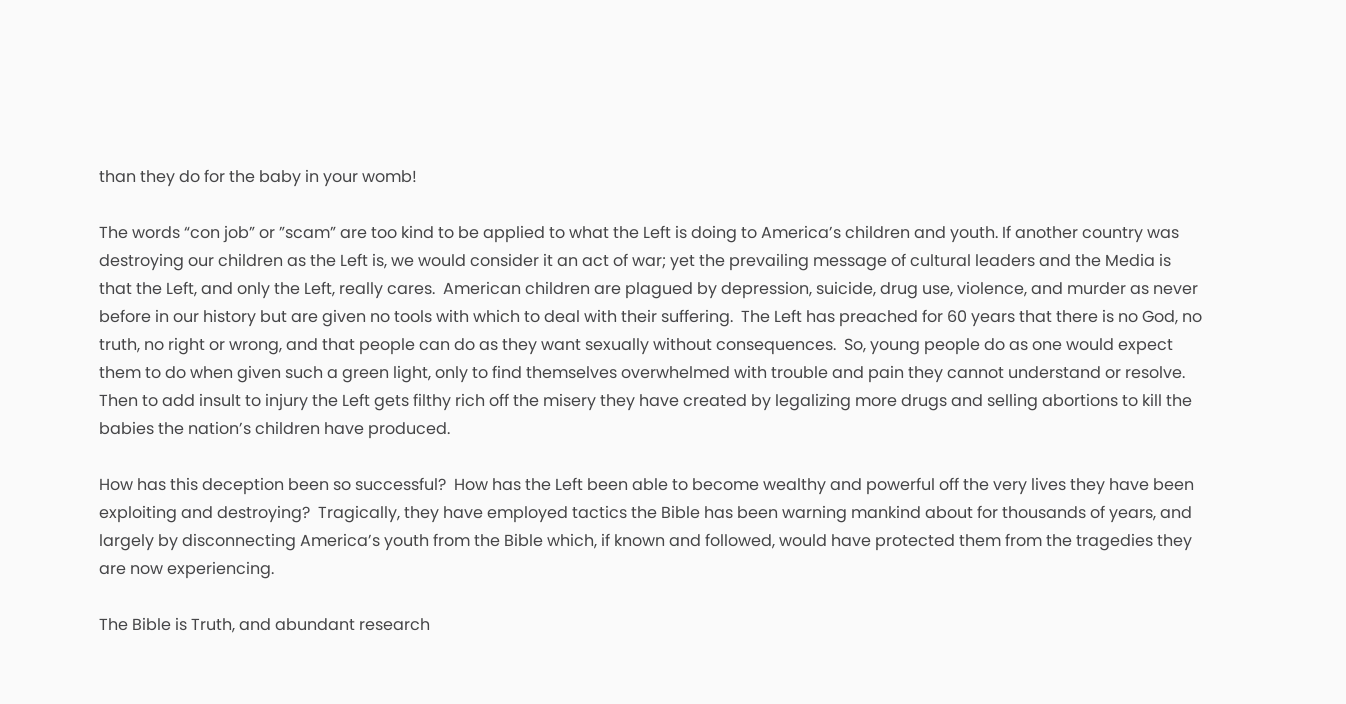than they do for the baby in your womb!

The words “con job” or ”scam” are too kind to be applied to what the Left is doing to America’s children and youth. If another country was destroying our children as the Left is, we would consider it an act of war; yet the prevailing message of cultural leaders and the Media is that the Left, and only the Left, really cares.  American children are plagued by depression, suicide, drug use, violence, and murder as never before in our history but are given no tools with which to deal with their suffering.  The Left has preached for 60 years that there is no God, no truth, no right or wrong, and that people can do as they want sexually without consequences.  So, young people do as one would expect them to do when given such a green light, only to find themselves overwhelmed with trouble and pain they cannot understand or resolve.  Then to add insult to injury the Left gets filthy rich off the misery they have created by legalizing more drugs and selling abortions to kill the babies the nation’s children have produced.

How has this deception been so successful?  How has the Left been able to become wealthy and powerful off the very lives they have been exploiting and destroying?  Tragically, they have employed tactics the Bible has been warning mankind about for thousands of years, and largely by disconnecting America’s youth from the Bible which, if known and followed, would have protected them from the tragedies they are now experiencing.

The Bible is Truth, and abundant research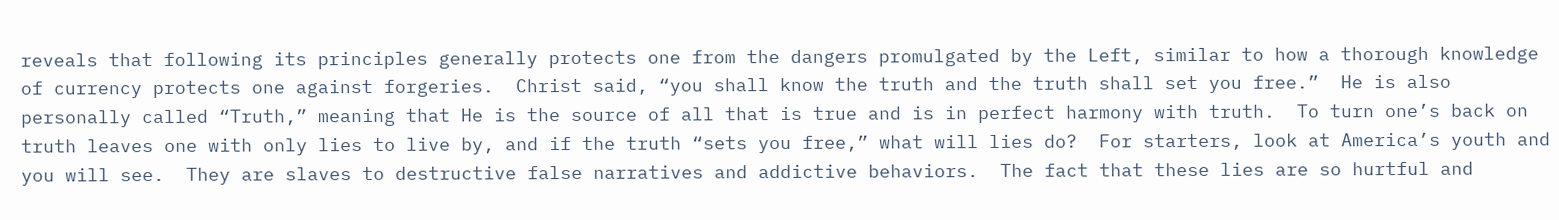reveals that following its principles generally protects one from the dangers promulgated by the Left, similar to how a thorough knowledge of currency protects one against forgeries.  Christ said, “you shall know the truth and the truth shall set you free.”  He is also personally called “Truth,” meaning that He is the source of all that is true and is in perfect harmony with truth.  To turn one’s back on truth leaves one with only lies to live by, and if the truth “sets you free,” what will lies do?  For starters, look at America’s youth and you will see.  They are slaves to destructive false narratives and addictive behaviors.  The fact that these lies are so hurtful and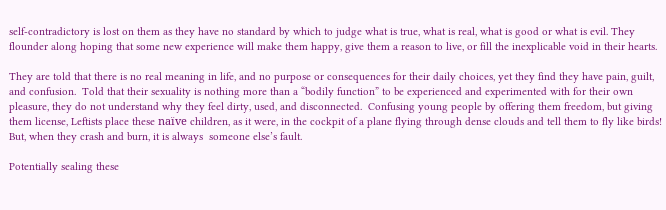self-contradictory is lost on them as they have no standard by which to judge what is true, what is real, what is good or what is evil. They flounder along hoping that some new experience will make them happy, give them a reason to live, or fill the inexplicable void in their hearts.

They are told that there is no real meaning in life, and no purpose or consequences for their daily choices, yet they find they have pain, guilt, and confusion.  Told that their sexuality is nothing more than a “bodily function” to be experienced and experimented with for their own pleasure, they do not understand why they feel dirty, used, and disconnected.  Confusing young people by offering them freedom, but giving them license, Leftists place these naïve children, as it were, in the cockpit of a plane flying through dense clouds and tell them to fly like birds!  But, when they crash and burn, it is always  someone else’s fault.

Potentially sealing these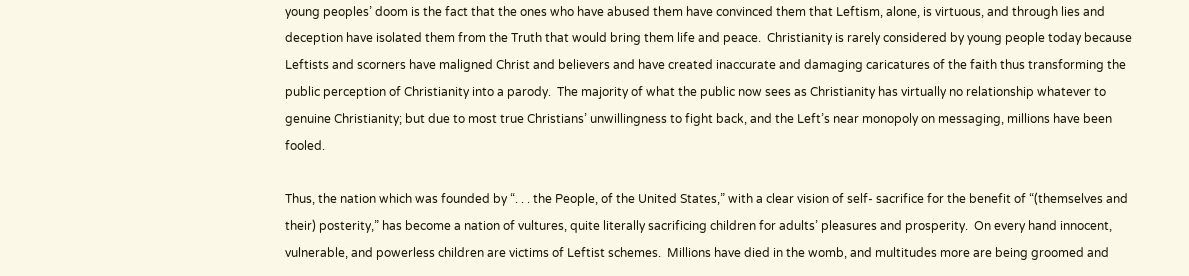young peoples’ doom is the fact that the ones who have abused them have convinced them that Leftism, alone, is virtuous, and through lies and deception have isolated them from the Truth that would bring them life and peace.  Christianity is rarely considered by young people today because Leftists and scorners have maligned Christ and believers and have created inaccurate and damaging caricatures of the faith thus transforming the public perception of Christianity into a parody.  The majority of what the public now sees as Christianity has virtually no relationship whatever to genuine Christianity; but due to most true Christians’ unwillingness to fight back, and the Left’s near monopoly on messaging, millions have been fooled.

Thus, the nation which was founded by “. . . the People, of the United States,” with a clear vision of self- sacrifice for the benefit of “(themselves and their) posterity,” has become a nation of vultures, quite literally sacrificing children for adults’ pleasures and prosperity.  On every hand innocent, vulnerable, and powerless children are victims of Leftist schemes.  Millions have died in the womb, and multitudes more are being groomed and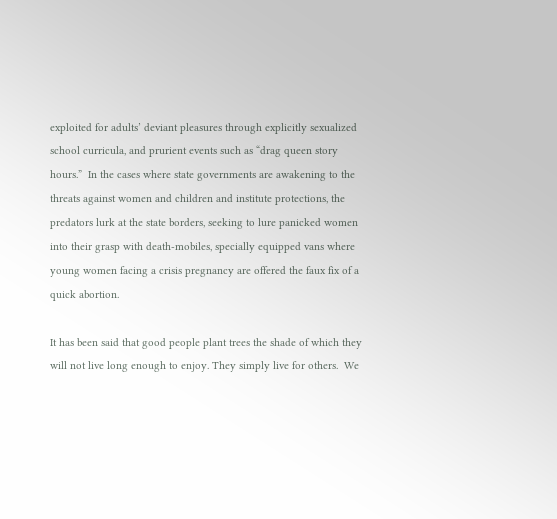exploited for adults’ deviant pleasures through explicitly sexualized school curricula, and prurient events such as “drag queen story hours.”  In the cases where state governments are awakening to the threats against women and children and institute protections, the predators lurk at the state borders, seeking to lure panicked women into their grasp with death-mobiles, specially equipped vans where young women facing a crisis pregnancy are offered the faux fix of a quick abortion.

It has been said that good people plant trees the shade of which they will not live long enough to enjoy. They simply live for others.  We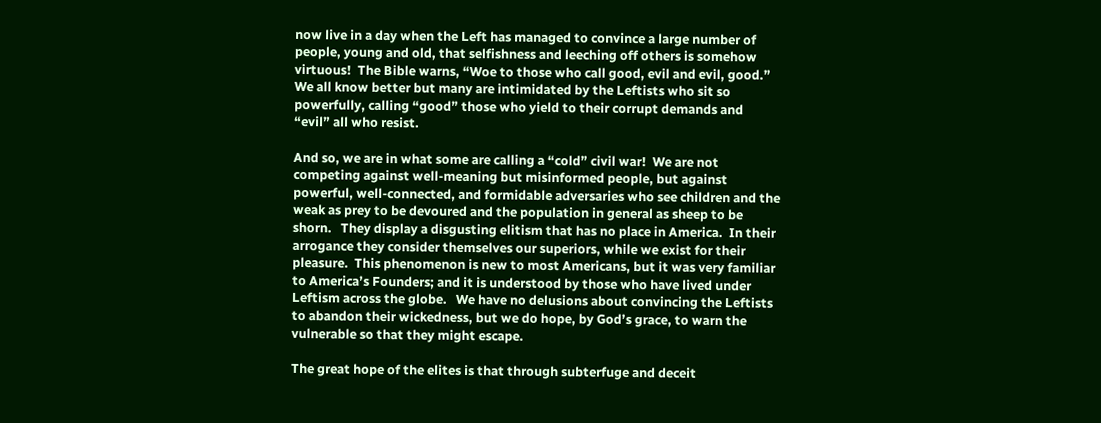now live in a day when the Left has managed to convince a large number of people, young and old, that selfishness and leeching off others is somehow virtuous!  The Bible warns, “Woe to those who call good, evil and evil, good.”  We all know better but many are intimidated by the Leftists who sit so powerfully, calling “good” those who yield to their corrupt demands and “evil” all who resist.

And so, we are in what some are calling a “cold” civil war!  We are not competing against well-meaning but misinformed people, but against powerful, well-connected, and formidable adversaries who see children and the weak as prey to be devoured and the population in general as sheep to be shorn.   They display a disgusting elitism that has no place in America.  In their arrogance they consider themselves our superiors, while we exist for their pleasure.  This phenomenon is new to most Americans, but it was very familiar to America’s Founders; and it is understood by those who have lived under Leftism across the globe.   We have no delusions about convincing the Leftists to abandon their wickedness, but we do hope, by God’s grace, to warn the vulnerable so that they might escape.

The great hope of the elites is that through subterfuge and deceit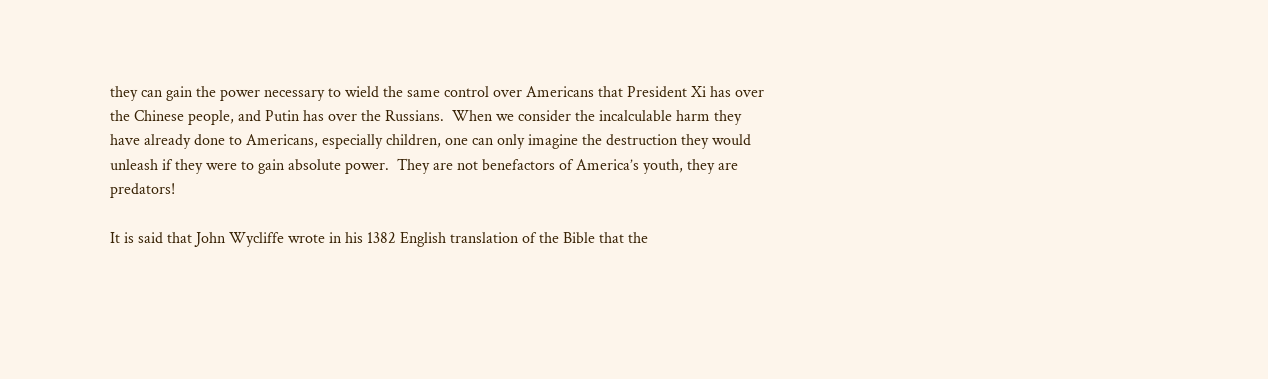they can gain the power necessary to wield the same control over Americans that President Xi has over the Chinese people, and Putin has over the Russians.  When we consider the incalculable harm they have already done to Americans, especially children, one can only imagine the destruction they would unleash if they were to gain absolute power.  They are not benefactors of America’s youth, they are predators!

It is said that John Wycliffe wrote in his 1382 English translation of the Bible that the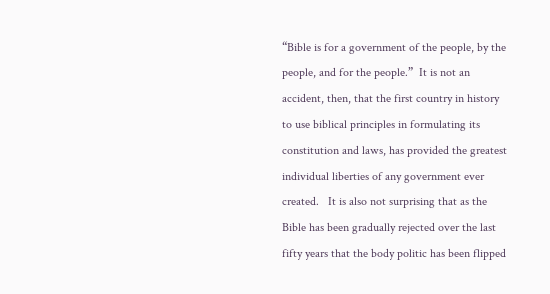“Bible is for a government of the people, by the people, and for the people.”  It is not an accident, then, that the first country in history to use biblical principles in formulating its constitution and laws, has provided the greatest individual liberties of any government ever created.   It is also not surprising that as the Bible has been gradually rejected over the last fifty years that the body politic has been flipped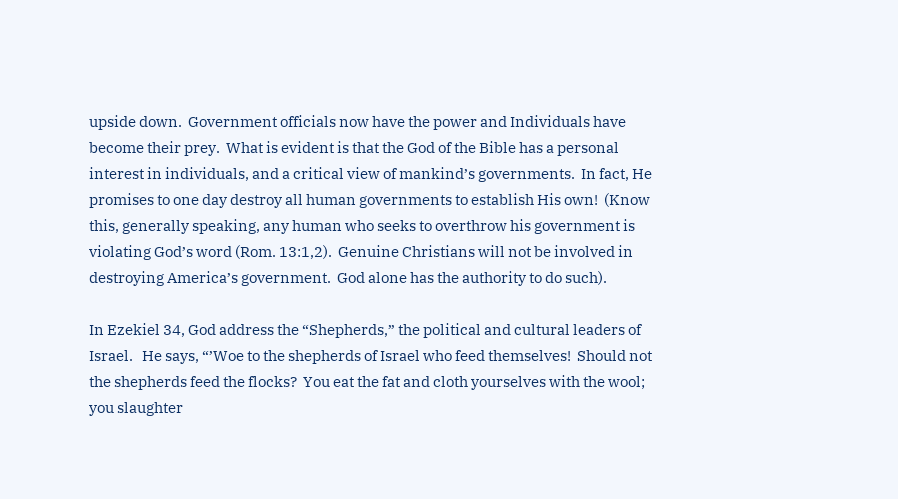upside down.  Government officials now have the power and Individuals have become their prey.  What is evident is that the God of the Bible has a personal interest in individuals, and a critical view of mankind’s governments.  In fact, He promises to one day destroy all human governments to establish His own!  (Know this, generally speaking, any human who seeks to overthrow his government is violating God’s word (Rom. 13:1,2).  Genuine Christians will not be involved in destroying America’s government.  God alone has the authority to do such).

In Ezekiel 34, God address the “Shepherds,” the political and cultural leaders of Israel.   He says, “’Woe to the shepherds of Israel who feed themselves!  Should not the shepherds feed the flocks?  You eat the fat and cloth yourselves with the wool; you slaughter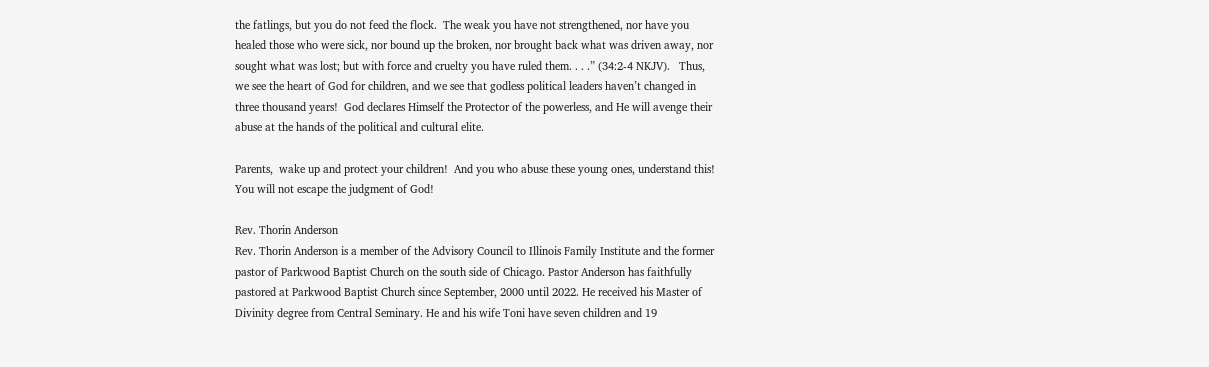the fatlings, but you do not feed the flock.  The weak you have not strengthened, nor have you healed those who were sick, nor bound up the broken, nor brought back what was driven away, nor sought what was lost; but with force and cruelty you have ruled them. . . .” (34:2-4 NKJV).   Thus, we see the heart of God for children, and we see that godless political leaders haven’t changed in three thousand years!  God declares Himself the Protector of the powerless, and He will avenge their abuse at the hands of the political and cultural elite.

Parents,  wake up and protect your children!  And you who abuse these young ones, understand this!  You will not escape the judgment of God!

Rev. Thorin Anderson
Rev. Thorin Anderson is a member of the Advisory Council to Illinois Family Institute and the former pastor of Parkwood Baptist Church on the south side of Chicago. Pastor Anderson has faithfully pastored at Parkwood Baptist Church since September, 2000 until 2022. He received his Master of Divinity degree from Central Seminary. He and his wife Toni have seven children and 19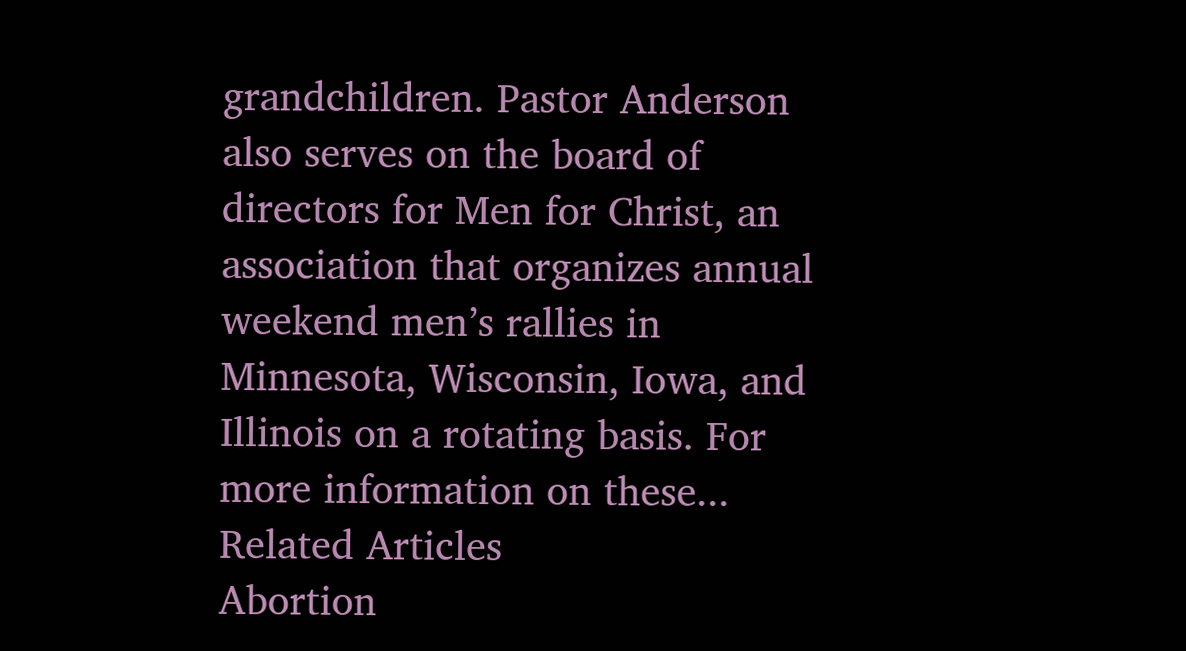grandchildren. Pastor Anderson also serves on the board of directors for Men for Christ, an association that organizes annual weekend men’s rallies in Minnesota, Wisconsin, Iowa, and Illinois on a rotating basis. For more information on these...
Related Articles
Abortion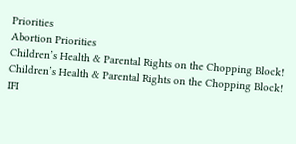Priorities
Abortion Priorities
Children’s Health & Parental Rights on the Chopping Block!
Children’s Health & Parental Rights on the Chopping Block!
IFI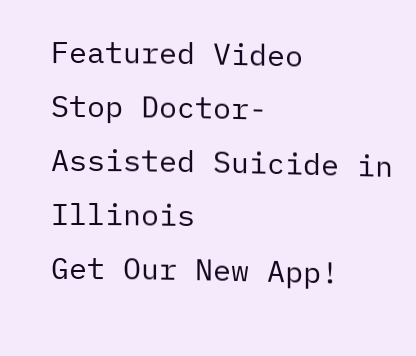Featured Video
Stop Doctor-Assisted Suicide in Illinois
Get Our New App!